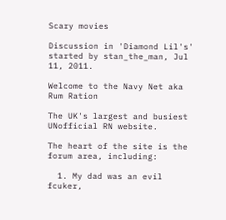Scary movies

Discussion in 'Diamond Lil's' started by stan_the_man, Jul 11, 2011.

Welcome to the Navy Net aka Rum Ration

The UK's largest and busiest UNofficial RN website.

The heart of the site is the forum area, including:

  1. My dad was an evil fcuker,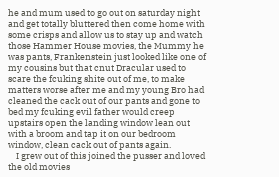he and mum used to go out on saturday night and get totally bluttered then come home with some crisps and allow us to stay up and watch those Hammer House movies, the Mummy he was pants, Frankenstein just looked like one of my cousins but that cnut Dracular used to scare the fcuking shite out of me, to make matters worse after me and my young Bro had cleaned the cack out of our pants and gone to bed my fcuking evil father would creep upstairs open the landing window lean out with a broom and tap it on our bedroom window, clean cack out of pants again.
    I grew out of this joined the pusser and loved the old movies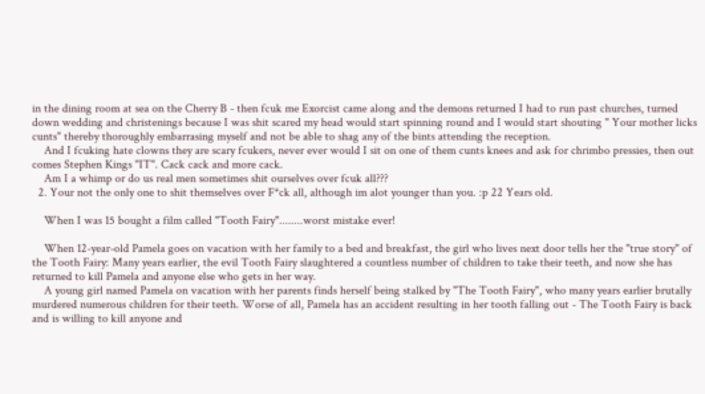in the dining room at sea on the Cherry B - then fcuk me Exorcist came along and the demons returned I had to run past churches, turned down wedding and christenings because I was shit scared my head would start spinning round and I would start shouting " Your mother licks cunts" thereby thoroughly embarrasing myself and not be able to shag any of the bints attending the reception.
    And I fcuking hate clowns they are scary fcukers, never ever would I sit on one of them cunts knees and ask for chrimbo pressies, then out comes Stephen Kings "IT". Cack cack and more cack.
    Am I a whimp or do us real men sometimes shit ourselves over fcuk all???
  2. Your not the only one to shit themselves over F*ck all, although im alot younger than you. :p 22 Years old.

    When I was 15 bought a film called "Tooth Fairy"........worst mistake ever!

    When 12-year-old Pamela goes on vacation with her family to a bed and breakfast, the girl who lives next door tells her the "true story" of the Tooth Fairy: Many years earlier, the evil Tooth Fairy slaughtered a countless number of children to take their teeth, and now she has returned to kill Pamela and anyone else who gets in her way.
    A young girl named Pamela on vacation with her parents finds herself being stalked by "The Tooth Fairy", who many years earlier brutally murdered numerous children for their teeth. Worse of all, Pamela has an accident resulting in her tooth falling out - The Tooth Fairy is back and is willing to kill anyone and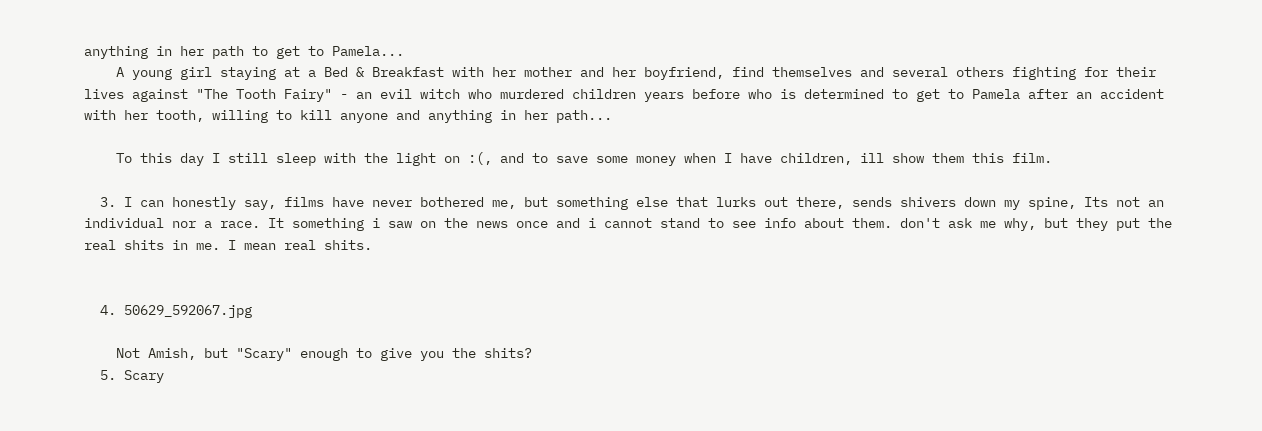anything in her path to get to Pamela...
    A young girl staying at a Bed & Breakfast with her mother and her boyfriend, find themselves and several others fighting for their lives against "The Tooth Fairy" - an evil witch who murdered children years before who is determined to get to Pamela after an accident with her tooth, willing to kill anyone and anything in her path...

    To this day I still sleep with the light on :(, and to save some money when I have children, ill show them this film.

  3. I can honestly say, films have never bothered me, but something else that lurks out there, sends shivers down my spine, Its not an individual nor a race. It something i saw on the news once and i cannot stand to see info about them. don't ask me why, but they put the real shits in me. I mean real shits.


  4. 50629_592067.jpg

    Not Amish, but "Scary" enough to give you the shits?
  5. Scary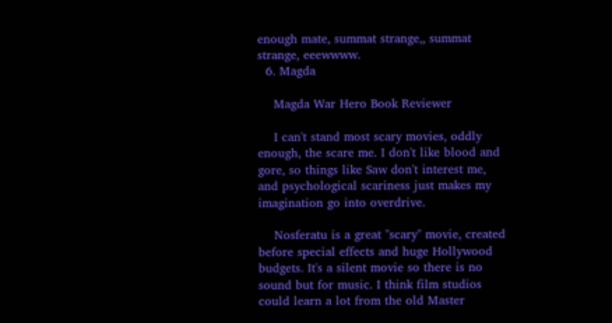enough mate, summat strange,, summat strange, eeewwww.
  6. Magda

    Magda War Hero Book Reviewer

    I can't stand most scary movies, oddly enough, the scare me. I don't like blood and gore, so things like Saw don't interest me, and psychological scariness just makes my imagination go into overdrive.

    Nosferatu is a great "scary" movie, created before special effects and huge Hollywood budgets. It's a silent movie so there is no sound but for music. I think film studios could learn a lot from the old Master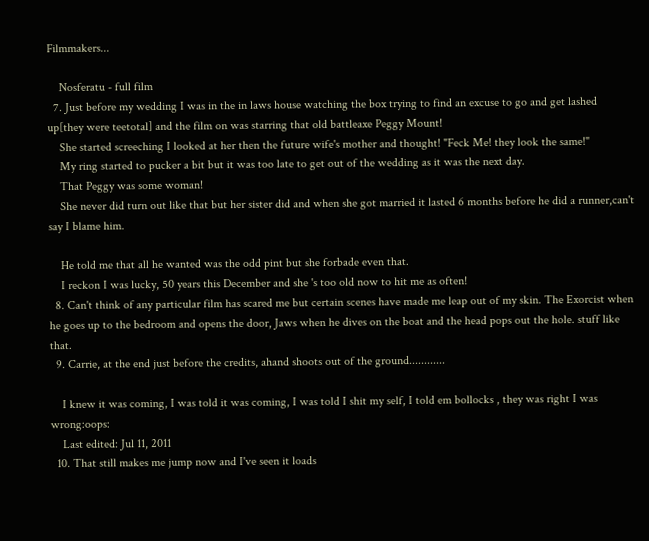Filmmakers...

    Nosferatu - full film
  7. Just before my wedding I was in the in laws house watching the box trying to find an excuse to go and get lashed up[they were teetotal] and the film on was starring that old battleaxe Peggy Mount!
    She started screeching I looked at her then the future wife's mother and thought! "Feck Me! they look the same!"
    My ring started to pucker a bit but it was too late to get out of the wedding as it was the next day.
    That Peggy was some woman!
    She never did turn out like that but her sister did and when she got married it lasted 6 months before he did a runner,can't say I blame him.

    He told me that all he wanted was the odd pint but she forbade even that.
    I reckon I was lucky, 50 years this December and she 's too old now to hit me as often!
  8. Can't think of any particular film has scared me but certain scenes have made me leap out of my skin. The Exorcist when he goes up to the bedroom and opens the door, Jaws when he dives on the boat and the head pops out the hole. stuff like that.
  9. Carrie, at the end just before the credits, ahand shoots out of the ground............

    I knew it was coming, I was told it was coming, I was told I shit my self, I told em bollocks , they was right I was wrong:oops:
    Last edited: Jul 11, 2011
  10. That still makes me jump now and I've seen it loads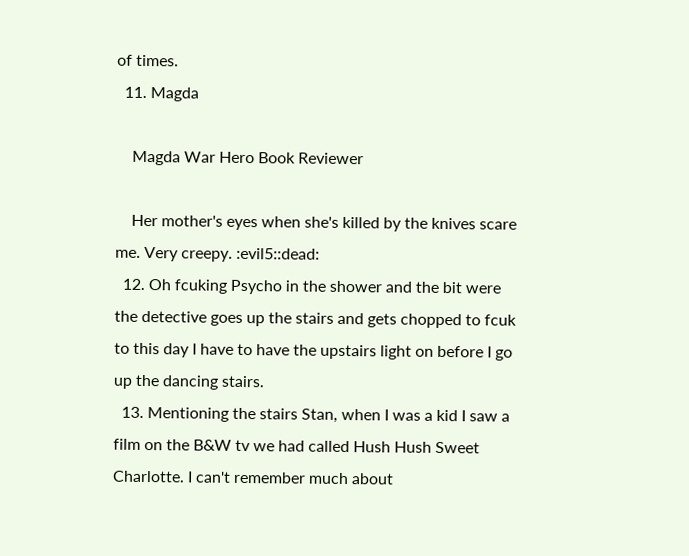of times.
  11. Magda

    Magda War Hero Book Reviewer

    Her mother's eyes when she's killed by the knives scare me. Very creepy. :evil5::dead:
  12. Oh fcuking Psycho in the shower and the bit were the detective goes up the stairs and gets chopped to fcuk to this day I have to have the upstairs light on before I go up the dancing stairs.
  13. Mentioning the stairs Stan, when I was a kid I saw a film on the B&W tv we had called Hush Hush Sweet Charlotte. I can't remember much about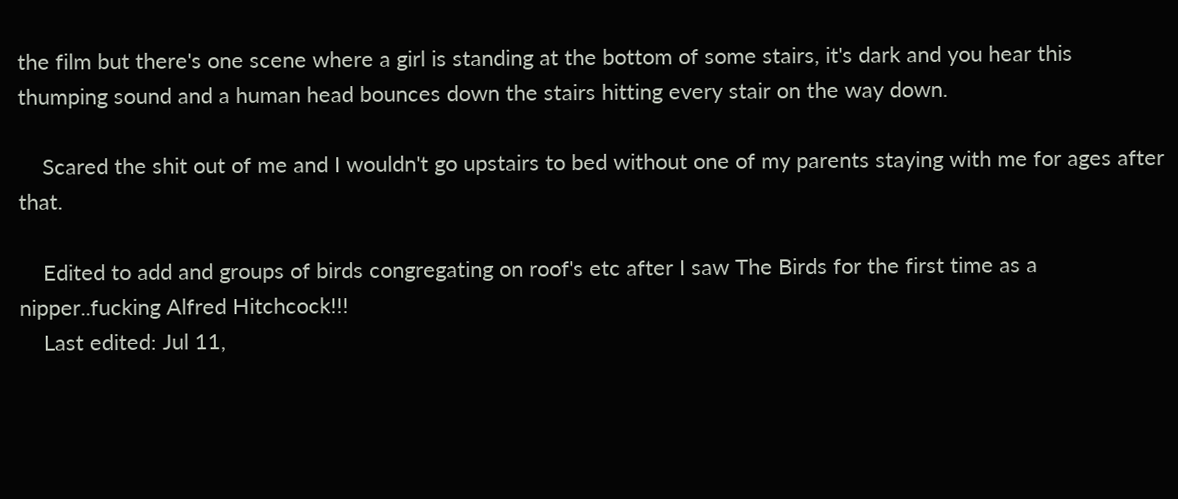the film but there's one scene where a girl is standing at the bottom of some stairs, it's dark and you hear this thumping sound and a human head bounces down the stairs hitting every stair on the way down.

    Scared the shit out of me and I wouldn't go upstairs to bed without one of my parents staying with me for ages after that.

    Edited to add and groups of birds congregating on roof's etc after I saw The Birds for the first time as a nipper..fucking Alfred Hitchcock!!!
    Last edited: Jul 11,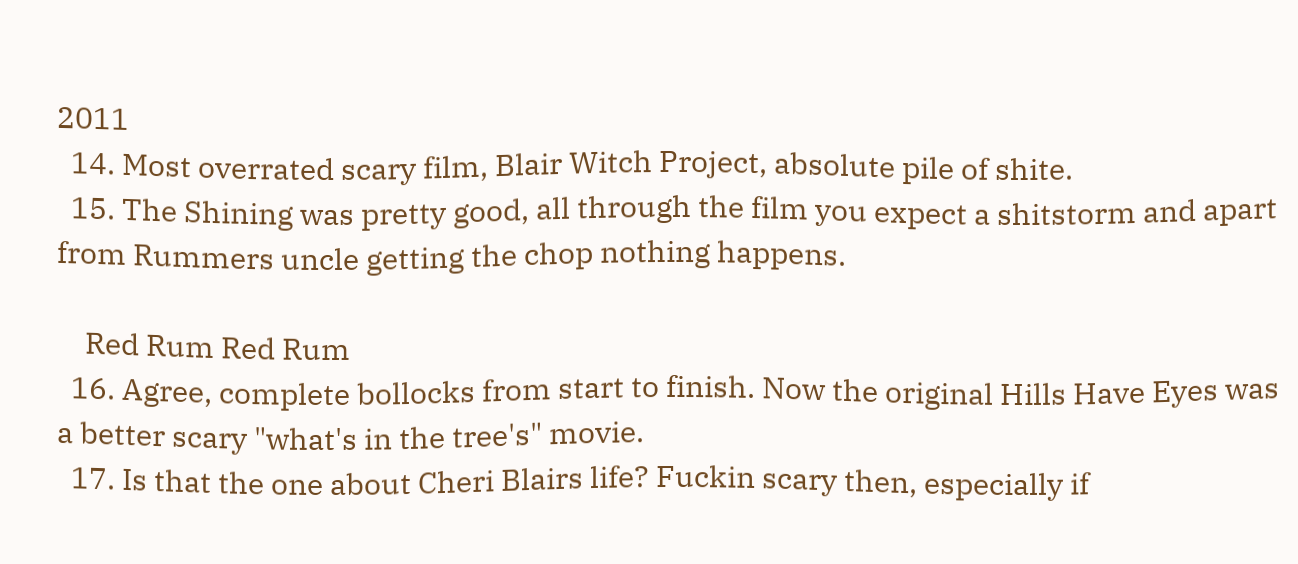2011
  14. Most overrated scary film, Blair Witch Project, absolute pile of shite.
  15. The Shining was pretty good, all through the film you expect a shitstorm and apart from Rummers uncle getting the chop nothing happens.

    Red Rum Red Rum
  16. Agree, complete bollocks from start to finish. Now the original Hills Have Eyes was a better scary "what's in the tree's" movie.
  17. Is that the one about Cheri Blairs life? Fuckin scary then, especially if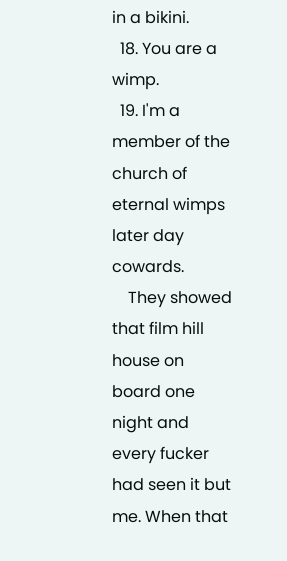in a bikini.
  18. You are a wimp.
  19. I'm a member of the church of eternal wimps later day cowards.
    They showed that film hill house on board one night and every fucker had seen it but me. When that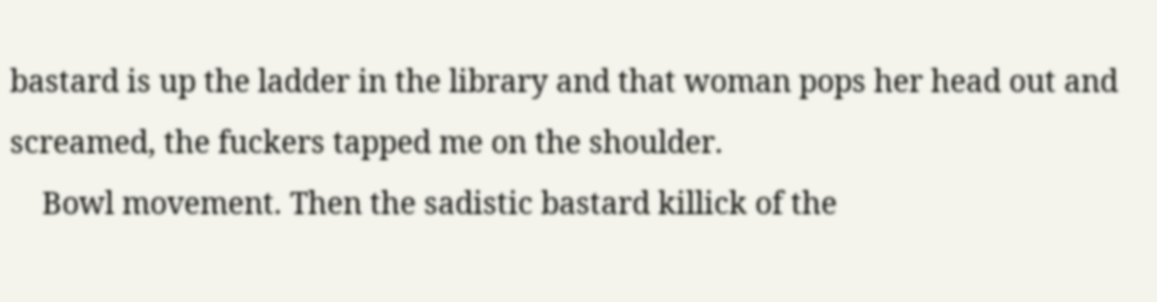bastard is up the ladder in the library and that woman pops her head out and screamed, the fuckers tapped me on the shoulder.
    Bowl movement. Then the sadistic bastard killick of the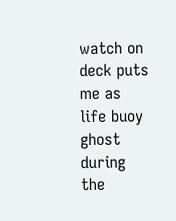watch on deck puts me as life buoy ghost during the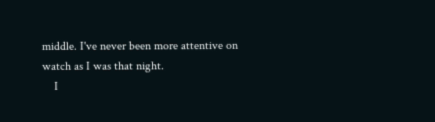middle. I've never been more attentive on watch as I was that night.
    I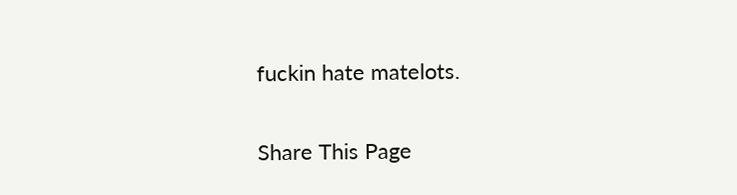fuckin hate matelots.

Share This Page